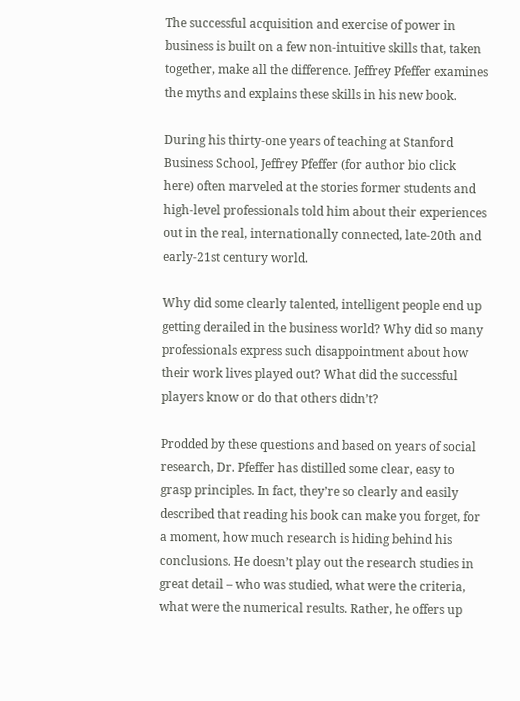The successful acquisition and exercise of power in business is built on a few non-intuitive skills that, taken together, make all the difference. Jeffrey Pfeffer examines the myths and explains these skills in his new book.

During his thirty-one years of teaching at Stanford Business School, Jeffrey Pfeffer (for author bio click here) often marveled at the stories former students and high-level professionals told him about their experiences out in the real, internationally connected, late-20th and early-21st century world.

Why did some clearly talented, intelligent people end up getting derailed in the business world? Why did so many professionals express such disappointment about how their work lives played out? What did the successful players know or do that others didn’t?

Prodded by these questions and based on years of social research, Dr. Pfeffer has distilled some clear, easy to grasp principles. In fact, they’re so clearly and easily described that reading his book can make you forget, for a moment, how much research is hiding behind his conclusions. He doesn’t play out the research studies in great detail – who was studied, what were the criteria, what were the numerical results. Rather, he offers up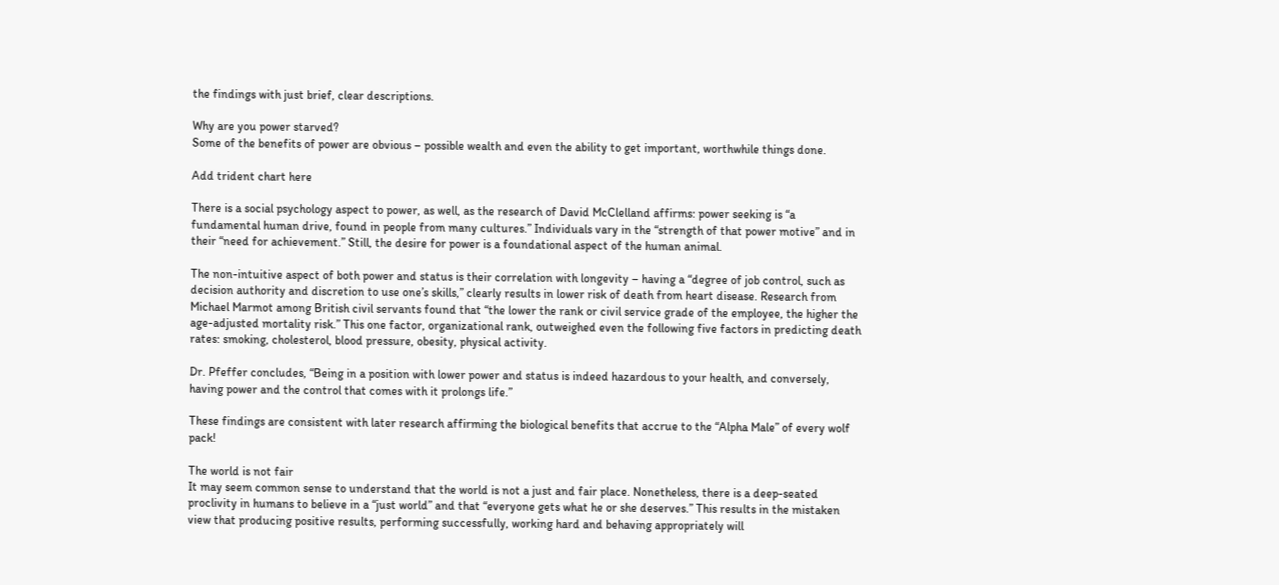the findings with just brief, clear descriptions.

Why are you power starved?
Some of the benefits of power are obvious – possible wealth and even the ability to get important, worthwhile things done.

Add trident chart here

There is a social psychology aspect to power, as well, as the research of David McClelland affirms: power seeking is “a fundamental human drive, found in people from many cultures.” Individuals vary in the “strength of that power motive” and in their “need for achievement.” Still, the desire for power is a foundational aspect of the human animal.

The non-intuitive aspect of both power and status is their correlation with longevity – having a “degree of job control, such as decision authority and discretion to use one’s skills,” clearly results in lower risk of death from heart disease. Research from Michael Marmot among British civil servants found that “the lower the rank or civil service grade of the employee, the higher the age-adjusted mortality risk.” This one factor, organizational rank, outweighed even the following five factors in predicting death rates: smoking, cholesterol, blood pressure, obesity, physical activity.

Dr. Pfeffer concludes, “Being in a position with lower power and status is indeed hazardous to your health, and conversely, having power and the control that comes with it prolongs life.”

These findings are consistent with later research affirming the biological benefits that accrue to the “Alpha Male” of every wolf pack!

The world is not fair
It may seem common sense to understand that the world is not a just and fair place. Nonetheless, there is a deep-seated proclivity in humans to believe in a “just world” and that “everyone gets what he or she deserves.” This results in the mistaken view that producing positive results, performing successfully, working hard and behaving appropriately will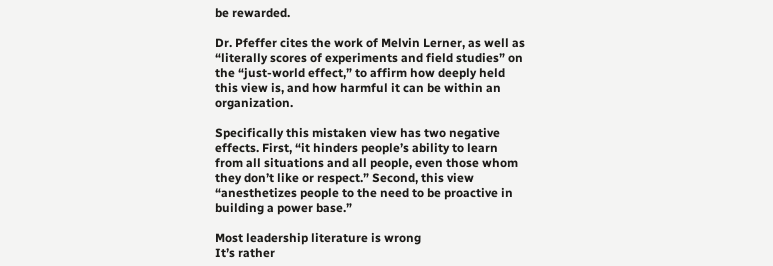be rewarded.

Dr. Pfeffer cites the work of Melvin Lerner, as well as “literally scores of experiments and field studies” on the “just-world effect,” to affirm how deeply held this view is, and how harmful it can be within an organization.

Specifically this mistaken view has two negative effects. First, “it hinders people’s ability to learn from all situations and all people, even those whom they don’t like or respect.” Second, this view “anesthetizes people to the need to be proactive in building a power base.”

Most leadership literature is wrong
It’s rather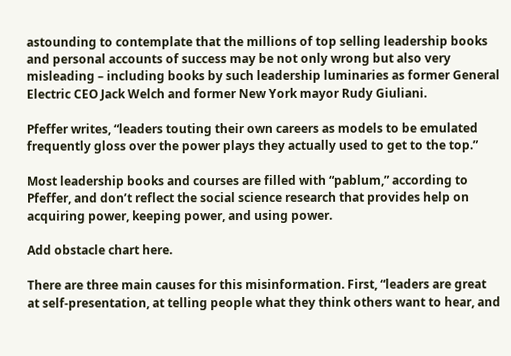astounding to contemplate that the millions of top selling leadership books and personal accounts of success may be not only wrong but also very misleading – including books by such leadership luminaries as former General Electric CEO Jack Welch and former New York mayor Rudy Giuliani.

Pfeffer writes, “leaders touting their own careers as models to be emulated frequently gloss over the power plays they actually used to get to the top.”

Most leadership books and courses are filled with “pablum,” according to Pfeffer, and don’t reflect the social science research that provides help on acquiring power, keeping power, and using power.

Add obstacle chart here.

There are three main causes for this misinformation. First, “leaders are great at self-presentation, at telling people what they think others want to hear, and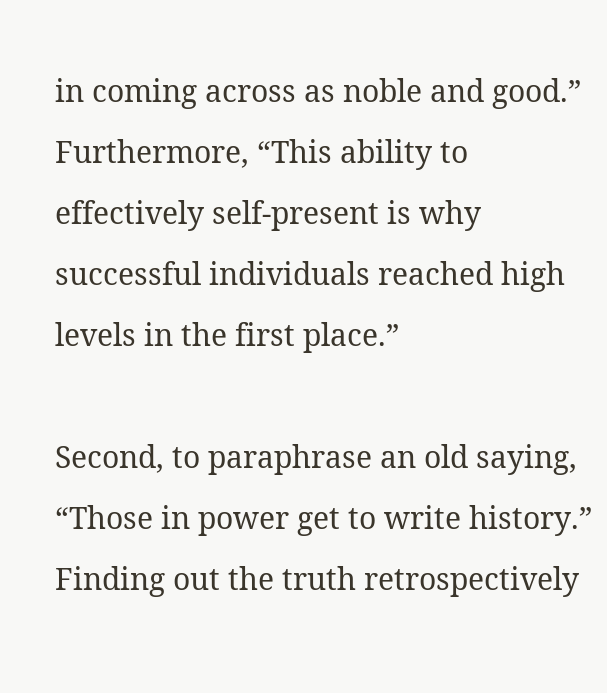in coming across as noble and good.” Furthermore, “This ability to effectively self-present is why successful individuals reached high levels in the first place.”

Second, to paraphrase an old saying, “Those in power get to write history.” Finding out the truth retrospectively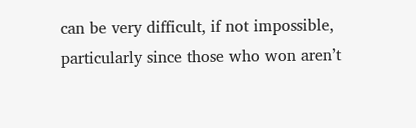can be very difficult, if not impossible, particularly since those who won aren’t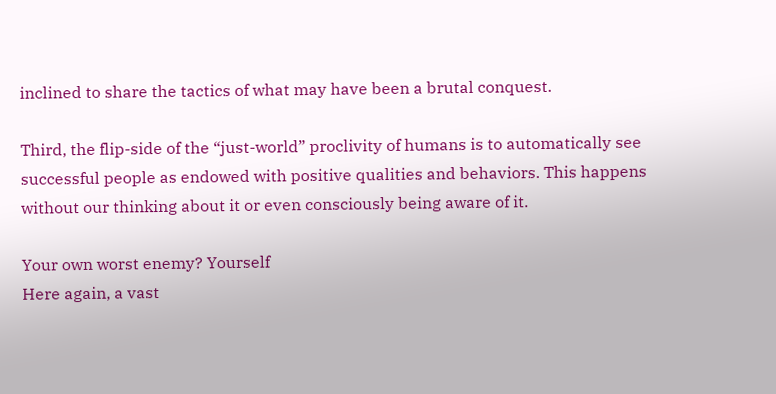inclined to share the tactics of what may have been a brutal conquest.

Third, the flip-side of the “just-world” proclivity of humans is to automatically see successful people as endowed with positive qualities and behaviors. This happens without our thinking about it or even consciously being aware of it.

Your own worst enemy? Yourself
Here again, a vast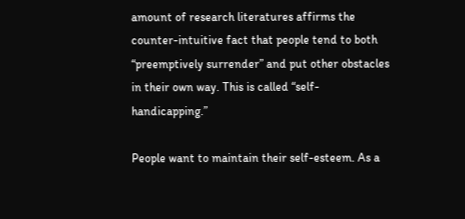amount of research literatures affirms the counter-intuitive fact that people tend to both “preemptively surrender” and put other obstacles in their own way. This is called “self-handicapping.”

People want to maintain their self-esteem. As a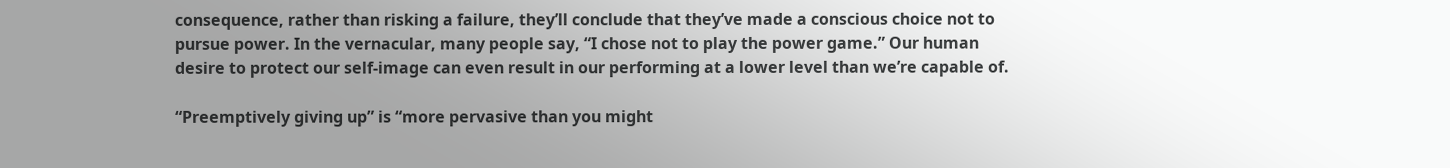consequence, rather than risking a failure, they’ll conclude that they’ve made a conscious choice not to pursue power. In the vernacular, many people say, “I chose not to play the power game.” Our human desire to protect our self-image can even result in our performing at a lower level than we’re capable of.

“Preemptively giving up” is “more pervasive than you might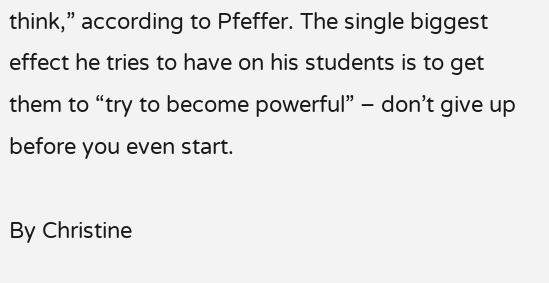think,” according to Pfeffer. The single biggest effect he tries to have on his students is to get them to “try to become powerful” – don’t give up before you even start.

By Christine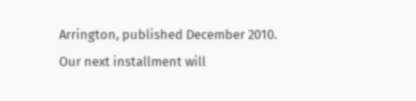Arrington, published December 2010.
Our next installment will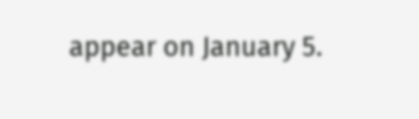appear on January 5.